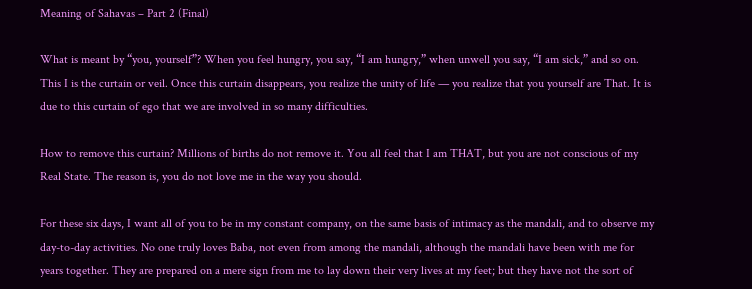Meaning of Sahavas – Part 2 (Final)

What is meant by “you, yourself”? When you feel hungry, you say, “I am hungry,” when unwell you say, “I am sick,” and so on. This I is the curtain or veil. Once this curtain disappears, you realize the unity of life — you realize that you yourself are That. It is due to this curtain of ego that we are involved in so many difficulties.

How to remove this curtain? Millions of births do not remove it. You all feel that I am THAT, but you are not conscious of my Real State. The reason is, you do not love me in the way you should.

For these six days, I want all of you to be in my constant company, on the same basis of intimacy as the mandali, and to observe my day-to-day activities. No one truly loves Baba, not even from among the mandali, although the mandali have been with me for years together. They are prepared on a mere sign from me to lay down their very lives at my feet; but they have not the sort of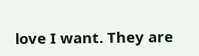love I want. They are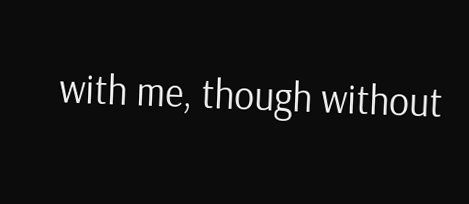with me, though without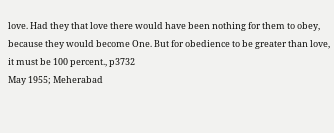love. Had they that love there would have been nothing for them to obey, because they would become One. But for obedience to be greater than love, it must be 100 percent., p3732
May 1955; Meherabad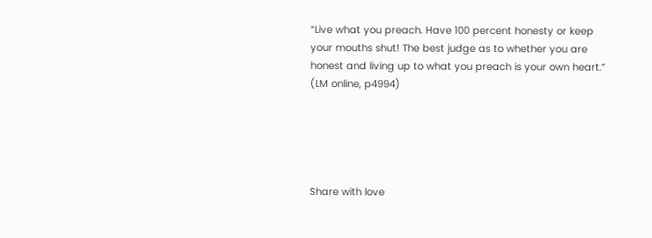“Live what you preach. Have 100 percent honesty or keep your mouths shut! The best judge as to whether you are honest and living up to what you preach is your own heart.” (LM online, p4994)





Share with love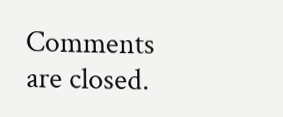Comments are closed.